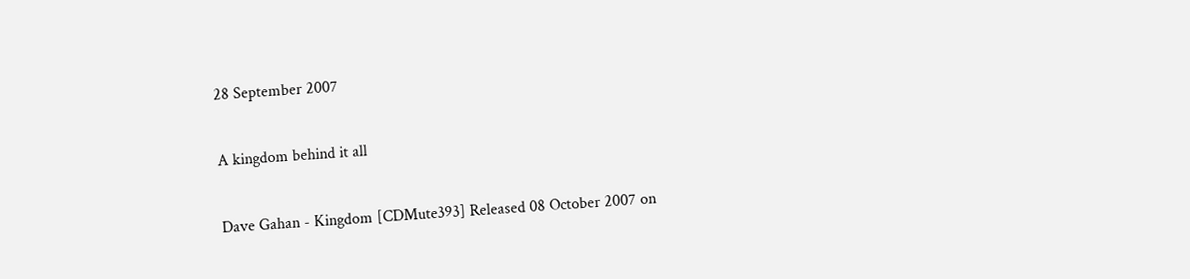28 September 2007

A kingdom behind it all

Dave Gahan - Kingdom [CDMute393] Released 08 October 2007 on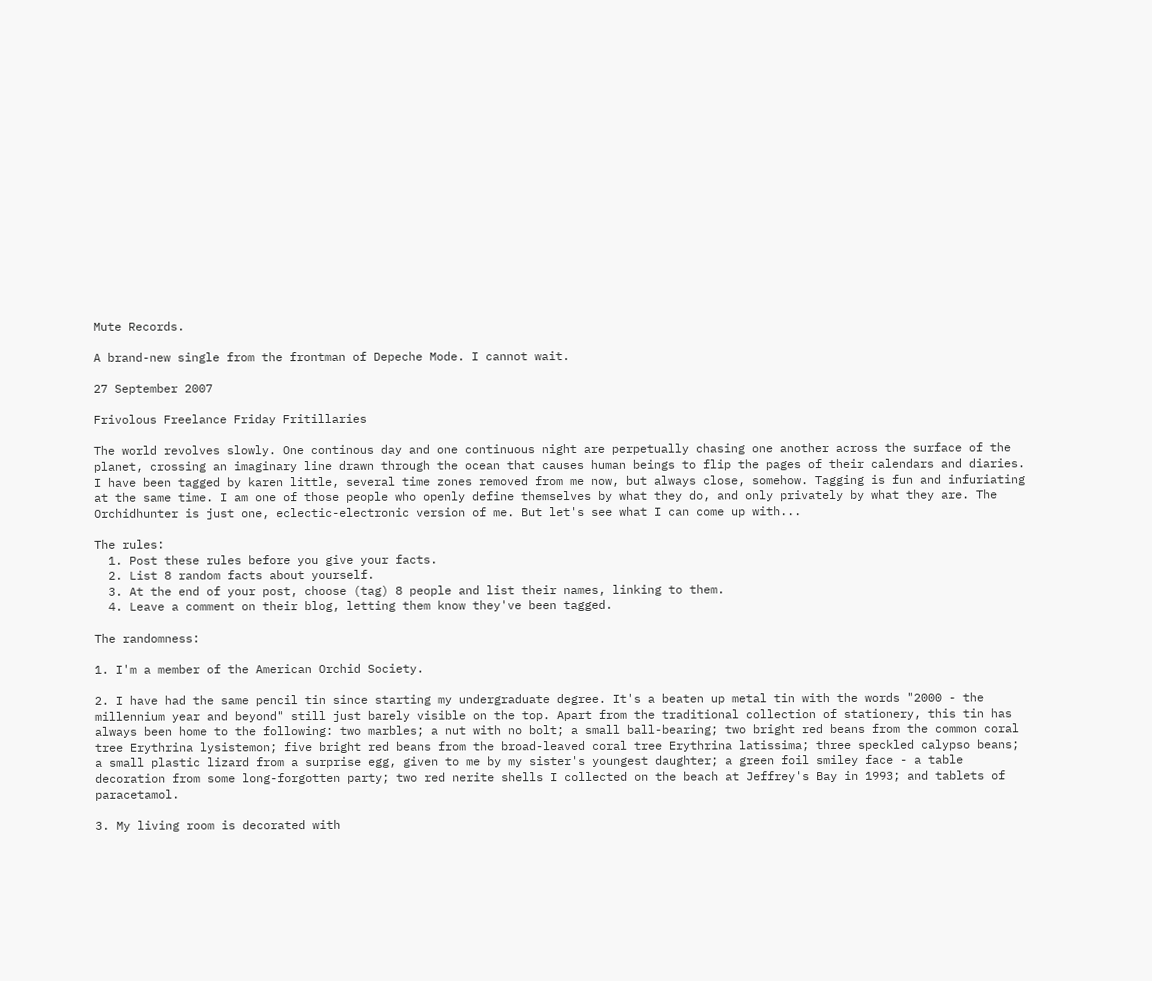Mute Records.

A brand-new single from the frontman of Depeche Mode. I cannot wait.

27 September 2007

Frivolous Freelance Friday Fritillaries

The world revolves slowly. One continous day and one continuous night are perpetually chasing one another across the surface of the planet, crossing an imaginary line drawn through the ocean that causes human beings to flip the pages of their calendars and diaries. I have been tagged by karen little, several time zones removed from me now, but always close, somehow. Tagging is fun and infuriating at the same time. I am one of those people who openly define themselves by what they do, and only privately by what they are. The Orchidhunter is just one, eclectic-electronic version of me. But let's see what I can come up with...

The rules:
  1. Post these rules before you give your facts.
  2. List 8 random facts about yourself.
  3. At the end of your post, choose (tag) 8 people and list their names, linking to them.
  4. Leave a comment on their blog, letting them know they've been tagged.

The randomness:

1. I'm a member of the American Orchid Society.

2. I have had the same pencil tin since starting my undergraduate degree. It's a beaten up metal tin with the words "2000 - the millennium year and beyond" still just barely visible on the top. Apart from the traditional collection of stationery, this tin has always been home to the following: two marbles; a nut with no bolt; a small ball-bearing; two bright red beans from the common coral tree Erythrina lysistemon; five bright red beans from the broad-leaved coral tree Erythrina latissima; three speckled calypso beans; a small plastic lizard from a surprise egg, given to me by my sister's youngest daughter; a green foil smiley face - a table decoration from some long-forgotten party; two red nerite shells I collected on the beach at Jeffrey's Bay in 1993; and tablets of paracetamol.

3. My living room is decorated with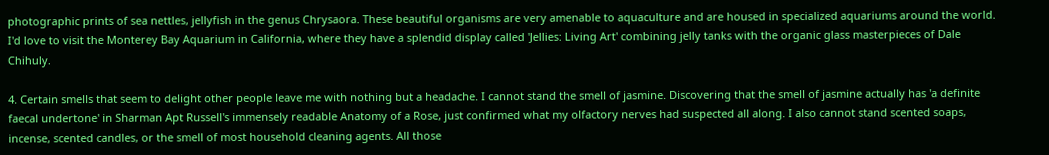photographic prints of sea nettles, jellyfish in the genus Chrysaora. These beautiful organisms are very amenable to aquaculture and are housed in specialized aquariums around the world. I'd love to visit the Monterey Bay Aquarium in California, where they have a splendid display called 'Jellies: Living Art' combining jelly tanks with the organic glass masterpieces of Dale Chihuly.

4. Certain smells that seem to delight other people leave me with nothing but a headache. I cannot stand the smell of jasmine. Discovering that the smell of jasmine actually has 'a definite faecal undertone' in Sharman Apt Russell's immensely readable Anatomy of a Rose, just confirmed what my olfactory nerves had suspected all along. I also cannot stand scented soaps, incense, scented candles, or the smell of most household cleaning agents. All those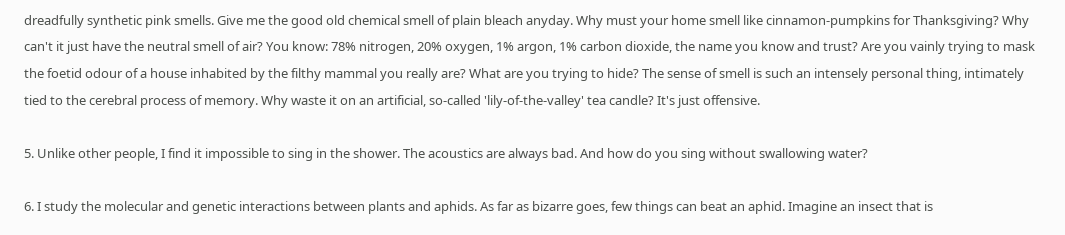dreadfully synthetic pink smells. Give me the good old chemical smell of plain bleach anyday. Why must your home smell like cinnamon-pumpkins for Thanksgiving? Why can't it just have the neutral smell of air? You know: 78% nitrogen, 20% oxygen, 1% argon, 1% carbon dioxide, the name you know and trust? Are you vainly trying to mask the foetid odour of a house inhabited by the filthy mammal you really are? What are you trying to hide? The sense of smell is such an intensely personal thing, intimately tied to the cerebral process of memory. Why waste it on an artificial, so-called 'lily-of-the-valley' tea candle? It's just offensive.

5. Unlike other people, I find it impossible to sing in the shower. The acoustics are always bad. And how do you sing without swallowing water?

6. I study the molecular and genetic interactions between plants and aphids. As far as bizarre goes, few things can beat an aphid. Imagine an insect that is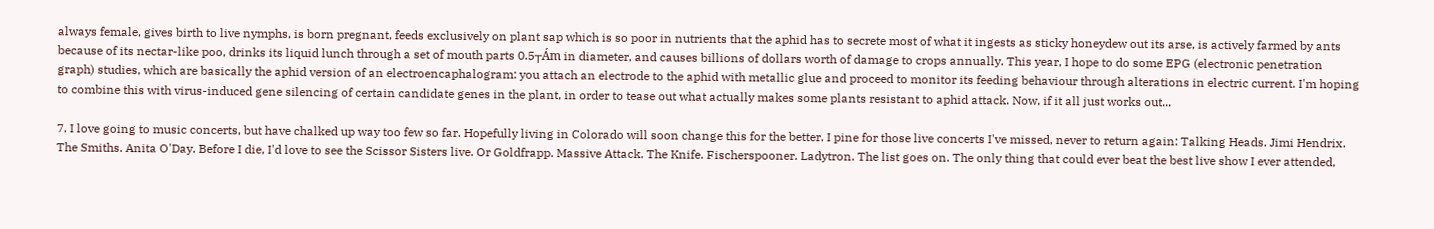always female, gives birth to live nymphs, is born pregnant, feeds exclusively on plant sap which is so poor in nutrients that the aphid has to secrete most of what it ingests as sticky honeydew out its arse, is actively farmed by ants because of its nectar-like poo, drinks its liquid lunch through a set of mouth parts 0.5┬Ám in diameter, and causes billions of dollars worth of damage to crops annually. This year, I hope to do some EPG (electronic penetration graph) studies, which are basically the aphid version of an electroencaphalogram: you attach an electrode to the aphid with metallic glue and proceed to monitor its feeding behaviour through alterations in electric current. I'm hoping to combine this with virus-induced gene silencing of certain candidate genes in the plant, in order to tease out what actually makes some plants resistant to aphid attack. Now, if it all just works out...

7. I love going to music concerts, but have chalked up way too few so far. Hopefully living in Colorado will soon change this for the better. I pine for those live concerts I've missed, never to return again: Talking Heads. Jimi Hendrix. The Smiths. Anita O'Day. Before I die, I'd love to see the Scissor Sisters live. Or Goldfrapp. Massive Attack. The Knife. Fischerspooner. Ladytron. The list goes on. The only thing that could ever beat the best live show I ever attended,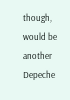though, would be another Depeche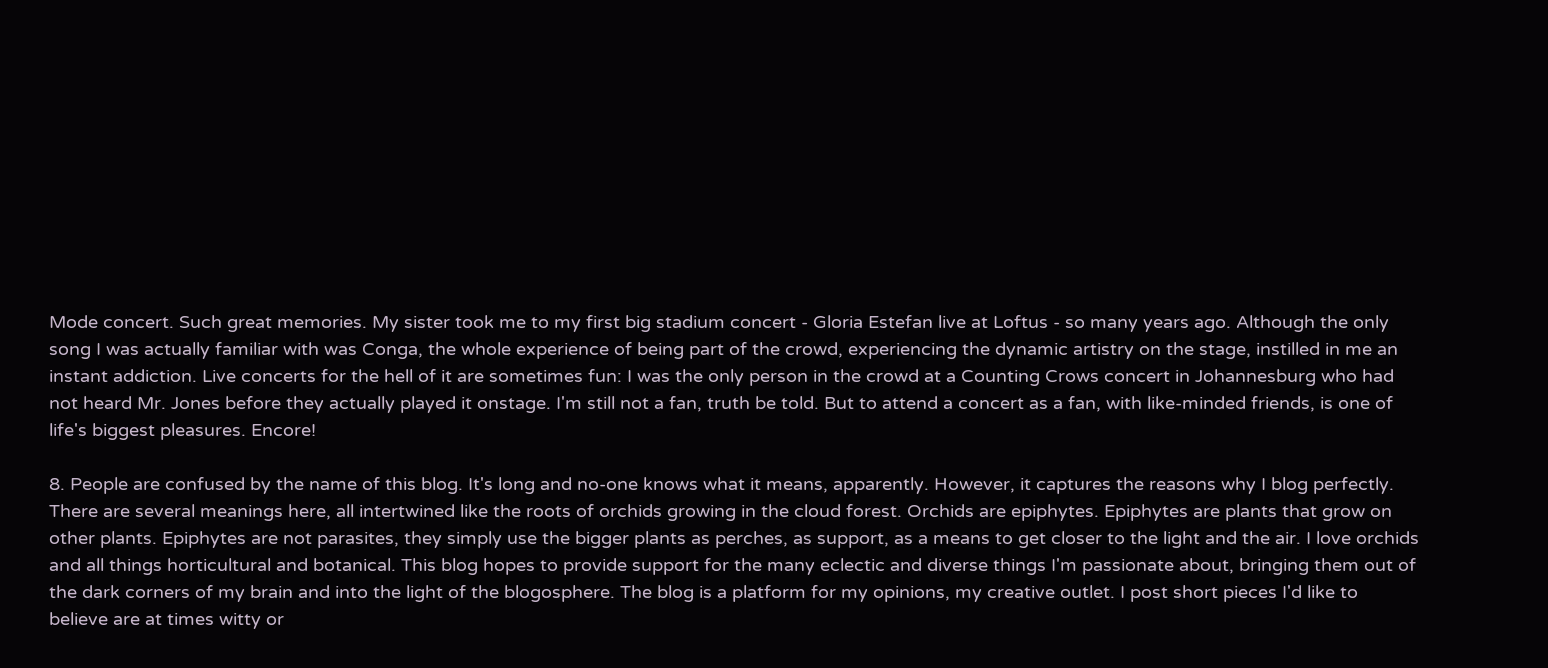Mode concert. Such great memories. My sister took me to my first big stadium concert - Gloria Estefan live at Loftus - so many years ago. Although the only song I was actually familiar with was Conga, the whole experience of being part of the crowd, experiencing the dynamic artistry on the stage, instilled in me an instant addiction. Live concerts for the hell of it are sometimes fun: I was the only person in the crowd at a Counting Crows concert in Johannesburg who had not heard Mr. Jones before they actually played it onstage. I'm still not a fan, truth be told. But to attend a concert as a fan, with like-minded friends, is one of life's biggest pleasures. Encore!

8. People are confused by the name of this blog. It's long and no-one knows what it means, apparently. However, it captures the reasons why I blog perfectly. There are several meanings here, all intertwined like the roots of orchids growing in the cloud forest. Orchids are epiphytes. Epiphytes are plants that grow on other plants. Epiphytes are not parasites, they simply use the bigger plants as perches, as support, as a means to get closer to the light and the air. I love orchids and all things horticultural and botanical. This blog hopes to provide support for the many eclectic and diverse things I'm passionate about, bringing them out of the dark corners of my brain and into the light of the blogosphere. The blog is a platform for my opinions, my creative outlet. I post short pieces I'd like to believe are at times witty or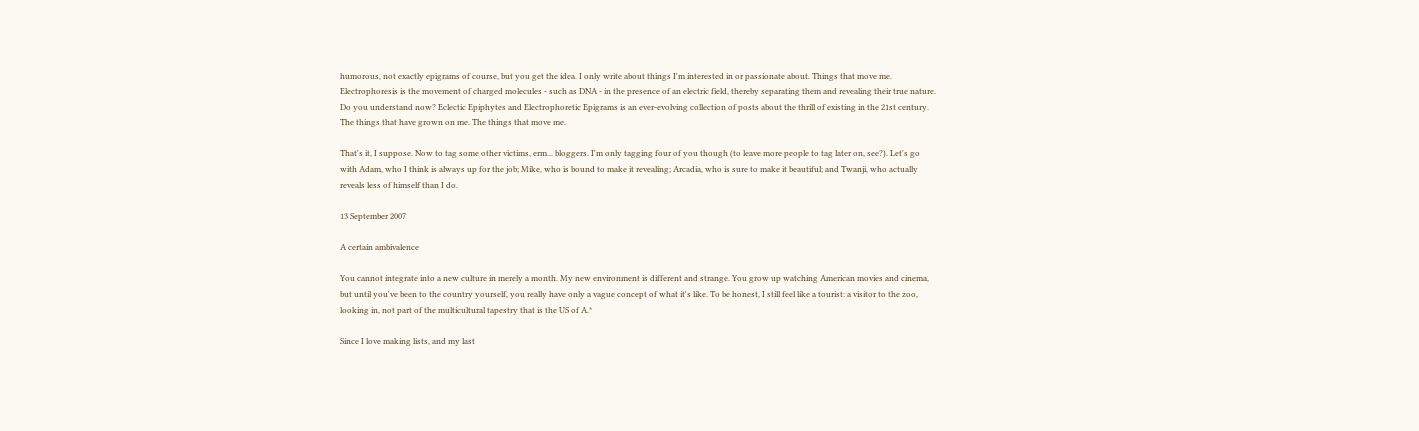humorous, not exactly epigrams of course, but you get the idea. I only write about things I'm interested in or passionate about. Things that move me. Electrophoresis is the movement of charged molecules - such as DNA - in the presence of an electric field, thereby separating them and revealing their true nature. Do you understand now? Eclectic Epiphytes and Electrophoretic Epigrams is an ever-evolving collection of posts about the thrill of existing in the 21st century. The things that have grown on me. The things that move me.

That's it, I suppose. Now to tag some other victims, erm... bloggers. I'm only tagging four of you though (to leave more people to tag later on, see?). Let's go with Adam, who I think is always up for the job; Mike, who is bound to make it revealing; Arcadia, who is sure to make it beautiful; and Twanji, who actually reveals less of himself than I do.

13 September 2007

A certain ambivalence

You cannot integrate into a new culture in merely a month. My new environment is different and strange. You grow up watching American movies and cinema, but until you've been to the country yourself, you really have only a vague concept of what it's like. To be honest, I still feel like a tourist: a visitor to the zoo, looking in, not part of the multicultural tapestry that is the US of A.*

Since I love making lists, and my last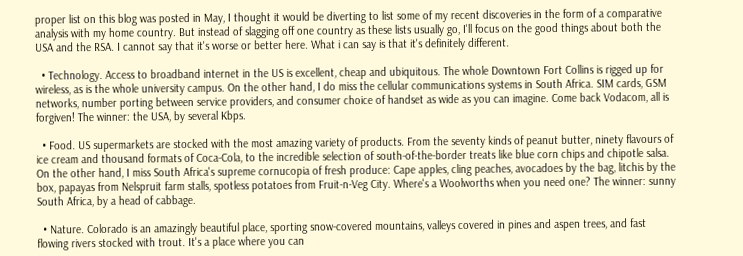proper list on this blog was posted in May, I thought it would be diverting to list some of my recent discoveries in the form of a comparative analysis with my home country. But instead of slagging off one country as these lists usually go, I'll focus on the good things about both the USA and the RSA. I cannot say that it's worse or better here. What i can say is that it's definitely different.

  • Technology. Access to broadband internet in the US is excellent, cheap and ubiquitous. The whole Downtown Fort Collins is rigged up for wireless, as is the whole university campus. On the other hand, I do miss the cellular communications systems in South Africa. SIM cards, GSM networks, number porting between service providers, and consumer choice of handset as wide as you can imagine. Come back Vodacom, all is forgiven! The winner: the USA, by several Kbps.

  • Food. US supermarkets are stocked with the most amazing variety of products. From the seventy kinds of peanut butter, ninety flavours of ice cream and thousand formats of Coca-Cola, to the incredible selection of south-of-the-border treats like blue corn chips and chipotle salsa. On the other hand, I miss South Africa's supreme cornucopia of fresh produce: Cape apples, cling peaches, avocadoes by the bag, litchis by the box, papayas from Nelspruit farm stalls, spotless potatoes from Fruit-n-Veg City. Where's a Woolworths when you need one? The winner: sunny South Africa, by a head of cabbage.

  • Nature. Colorado is an amazingly beautiful place, sporting snow-covered mountains, valleys covered in pines and aspen trees, and fast flowing rivers stocked with trout. It's a place where you can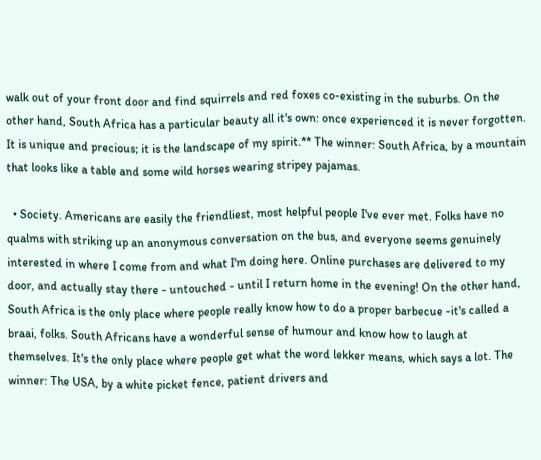walk out of your front door and find squirrels and red foxes co-existing in the suburbs. On the other hand, South Africa has a particular beauty all it's own: once experienced it is never forgotten. It is unique and precious; it is the landscape of my spirit.** The winner: South Africa, by a mountain that looks like a table and some wild horses wearing stripey pajamas.

  • Society. Americans are easily the friendliest, most helpful people I've ever met. Folks have no qualms with striking up an anonymous conversation on the bus, and everyone seems genuinely interested in where I come from and what I'm doing here. Online purchases are delivered to my door, and actually stay there - untouched - until I return home in the evening! On the other hand, South Africa is the only place where people really know how to do a proper barbecue -it's called a braai, folks. South Africans have a wonderful sense of humour and know how to laugh at themselves. It's the only place where people get what the word lekker means, which says a lot. The winner: The USA, by a white picket fence, patient drivers and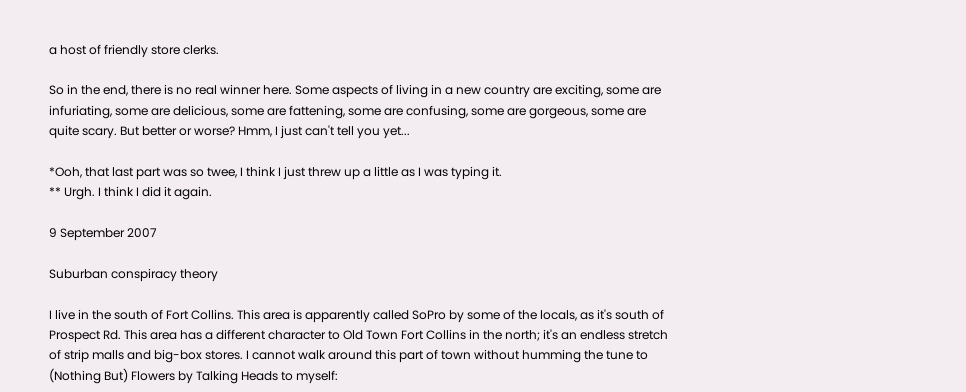a host of friendly store clerks.

So in the end, there is no real winner here. Some aspects of living in a new country are exciting, some are infuriating, some are delicious, some are fattening, some are confusing, some are gorgeous, some are quite scary. But better or worse? Hmm, I just can't tell you yet...

*Ooh, that last part was so twee, I think I just threw up a little as I was typing it.
** Urgh. I think I did it again.

9 September 2007

Suburban conspiracy theory

I live in the south of Fort Collins. This area is apparently called SoPro by some of the locals, as it's south of Prospect Rd. This area has a different character to Old Town Fort Collins in the north; it's an endless stretch of strip malls and big-box stores. I cannot walk around this part of town without humming the tune to (Nothing But) Flowers by Talking Heads to myself: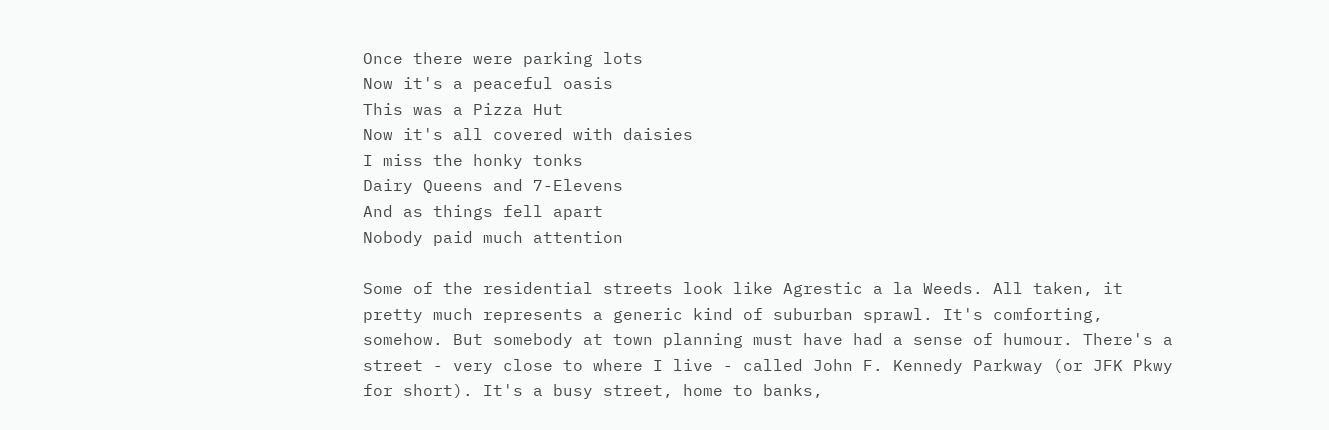Once there were parking lots
Now it's a peaceful oasis
This was a Pizza Hut
Now it's all covered with daisies
I miss the honky tonks
Dairy Queens and 7-Elevens
And as things fell apart
Nobody paid much attention

Some of the residential streets look like Agrestic a la Weeds. All taken, it pretty much represents a generic kind of suburban sprawl. It's comforting, somehow. But somebody at town planning must have had a sense of humour. There's a street - very close to where I live - called John F. Kennedy Parkway (or JFK Pkwy for short). It's a busy street, home to banks,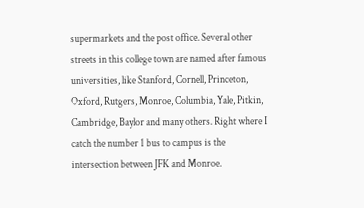supermarkets and the post office. Several other streets in this college town are named after famous universities, like Stanford, Cornell, Princeton, Oxford, Rutgers, Monroe, Columbia, Yale, Pitkin, Cambridge, Baylor and many others. Right where I catch the number 1 bus to campus is the intersection between JFK and Monroe.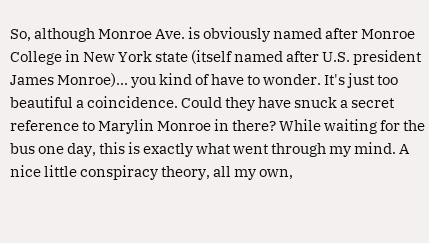So, although Monroe Ave. is obviously named after Monroe College in New York state (itself named after U.S. president James Monroe)... you kind of have to wonder. It's just too beautiful a coincidence. Could they have snuck a secret reference to Marylin Monroe in there? While waiting for the bus one day, this is exactly what went through my mind. A nice little conspiracy theory, all my own,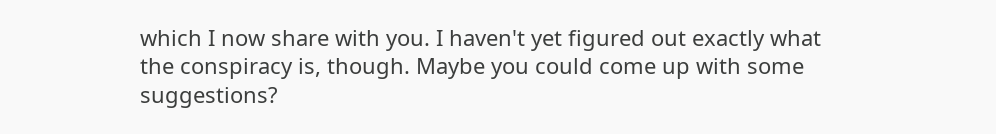which I now share with you. I haven't yet figured out exactly what the conspiracy is, though. Maybe you could come up with some suggestions?